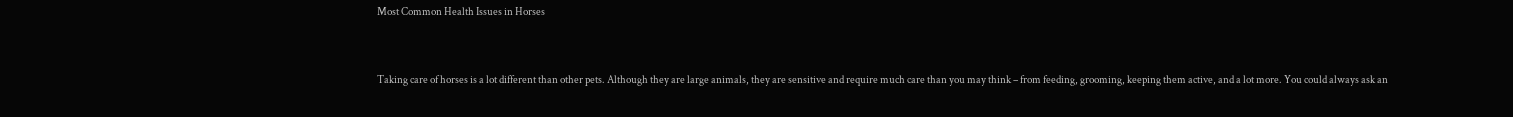Most Common Health Issues in Horses


Taking care of horses is a lot different than other pets. Although they are large animals, they are sensitive and require much care than you may think – from feeding, grooming, keeping them active, and a lot more. You could always ask an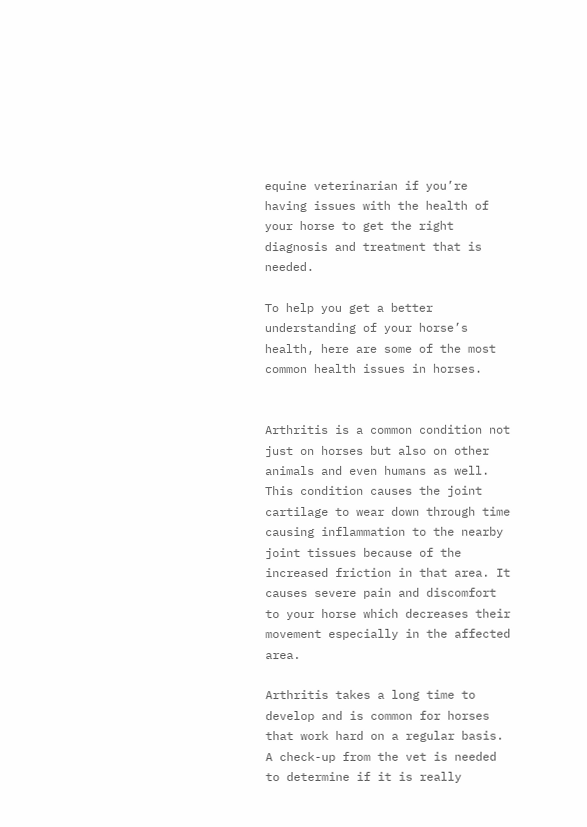equine veterinarian if you’re having issues with the health of your horse to get the right diagnosis and treatment that is needed.

To help you get a better understanding of your horse’s health, here are some of the most common health issues in horses.


Arthritis is a common condition not just on horses but also on other animals and even humans as well. This condition causes the joint cartilage to wear down through time causing inflammation to the nearby joint tissues because of the increased friction in that area. It causes severe pain and discomfort to your horse which decreases their movement especially in the affected area.

Arthritis takes a long time to develop and is common for horses that work hard on a regular basis. A check-up from the vet is needed to determine if it is really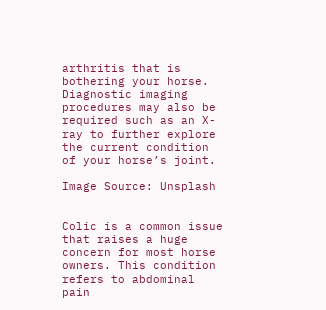arthritis that is bothering your horse. Diagnostic imaging procedures may also be required such as an X-ray to further explore the current condition of your horse’s joint.

Image Source: Unsplash


Colic is a common issue that raises a huge concern for most horse owners. This condition refers to abdominal pain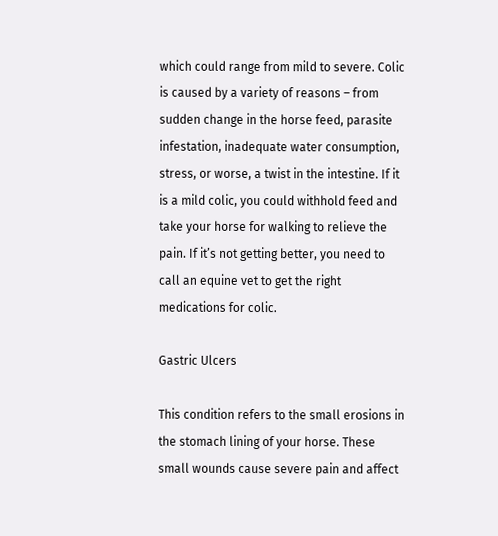which could range from mild to severe. Colic is caused by a variety of reasons – from sudden change in the horse feed, parasite infestation, inadequate water consumption, stress, or worse, a twist in the intestine. If it is a mild colic, you could withhold feed and take your horse for walking to relieve the pain. If it’s not getting better, you need to call an equine vet to get the right medications for colic.

Gastric Ulcers

This condition refers to the small erosions in the stomach lining of your horse. These small wounds cause severe pain and affect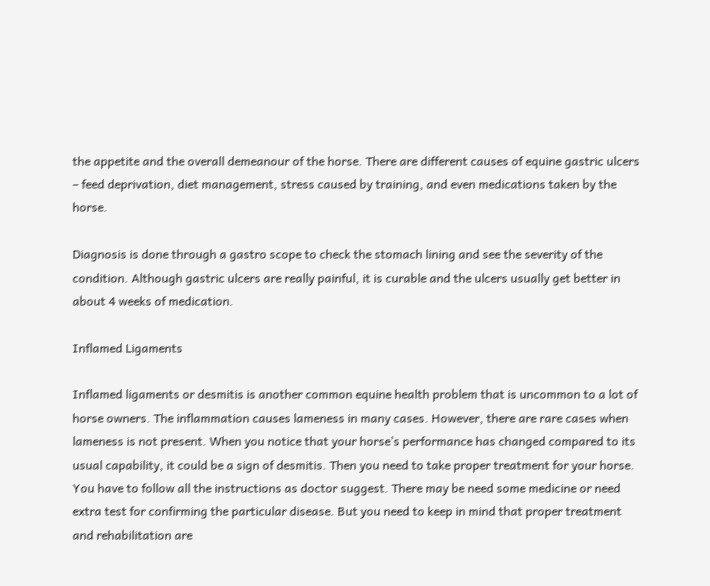the appetite and the overall demeanour of the horse. There are different causes of equine gastric ulcers – feed deprivation, diet management, stress caused by training, and even medications taken by the horse.

Diagnosis is done through a gastro scope to check the stomach lining and see the severity of the condition. Although gastric ulcers are really painful, it is curable and the ulcers usually get better in about 4 weeks of medication.

Inflamed Ligaments

Inflamed ligaments or desmitis is another common equine health problem that is uncommon to a lot of horse owners. The inflammation causes lameness in many cases. However, there are rare cases when lameness is not present. When you notice that your horse’s performance has changed compared to its usual capability, it could be a sign of desmitis. Then you need to take proper treatment for your horse. You have to follow all the instructions as doctor suggest. There may be need some medicine or need extra test for confirming the particular disease. But you need to keep in mind that proper treatment and rehabilitation are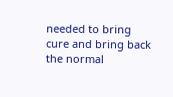needed to bring cure and bring back the normal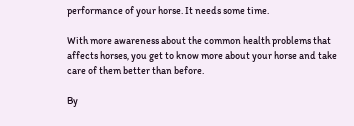performance of your horse. It needs some time.

With more awareness about the common health problems that affects horses, you get to know more about your horse and take care of them better than before.

By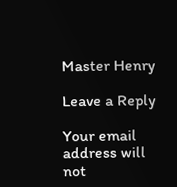Master Henry

Leave a Reply

Your email address will not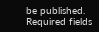be published. Required fields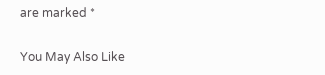are marked *

You May Also Like